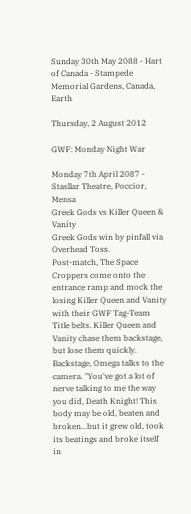Sunday 30th May 2088 - Hart of Canada - Stampede Memorial Gardens, Canada, Earth

Thursday, 2 August 2012

GWF: Monday Night War

Monday 7th April 2087 - Stasllar Theatre, Poccior, Mensa
Greek Gods vs Killer Queen & Vanity
Greek Gods win by pinfall via Overhead Toss.
Post-match, The Space Croppers come onto the entrance ramp and mock the losing Killer Queen and Vanity with their GWF Tag-Team Title belts. Killer Queen and Vanity chase them backstage, but lose them quickly.
Backstage, Omega talks to the camera. "You've got a lot of nerve talking to me the way you did, Death Knight! This body may be old, beaten and broken...but it grew old, took its beatings and broke itself in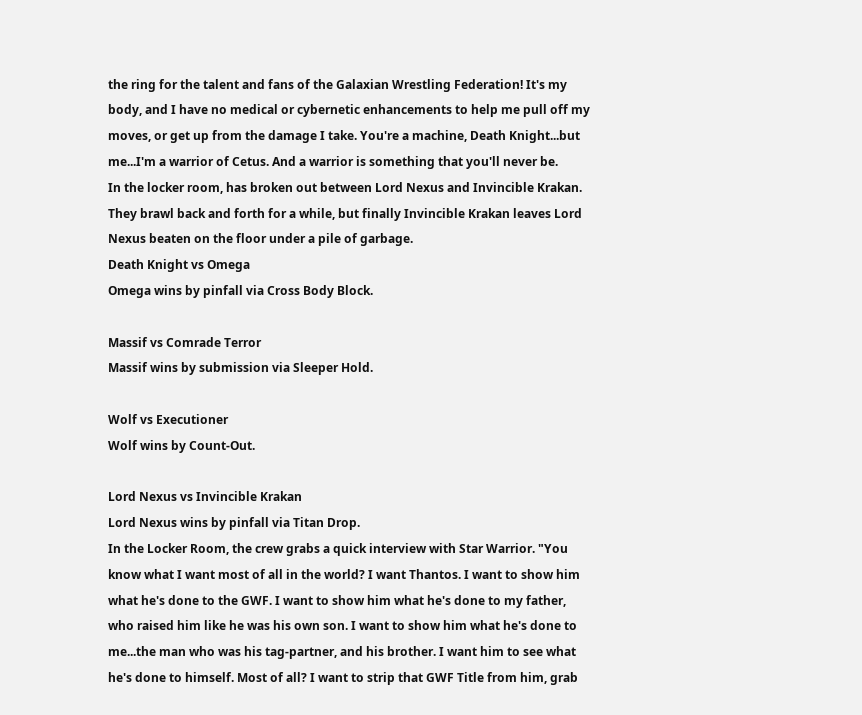the ring for the talent and fans of the Galaxian Wrestling Federation! It's my body, and I have no medical or cybernetic enhancements to help me pull off my moves, or get up from the damage I take. You're a machine, Death Knight...but me...I'm a warrior of Cetus. And a warrior is something that you'll never be.
In the locker room, has broken out between Lord Nexus and Invincible Krakan. They brawl back and forth for a while, but finally Invincible Krakan leaves Lord Nexus beaten on the floor under a pile of garbage.
Death Knight vs Omega
Omega wins by pinfall via Cross Body Block.

Massif vs Comrade Terror
Massif wins by submission via Sleeper Hold.

Wolf vs Executioner
Wolf wins by Count-Out.

Lord Nexus vs Invincible Krakan
Lord Nexus wins by pinfall via Titan Drop.
In the Locker Room, the crew grabs a quick interview with Star Warrior. "You know what I want most of all in the world? I want Thantos. I want to show him what he's done to the GWF. I want to show him what he's done to my father, who raised him like he was his own son. I want to show him what he's done to me...the man who was his tag-partner, and his brother. I want him to see what he's done to himself. Most of all? I want to strip that GWF Title from him, grab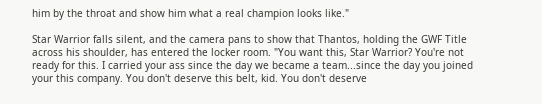him by the throat and show him what a real champion looks like."

Star Warrior falls silent, and the camera pans to show that Thantos, holding the GWF Title across his shoulder, has entered the locker room. "You want this, Star Warrior? You're not ready for this. I carried your ass since the day we became a team...since the day you joined your this company. You don't deserve this belt, kid. You don't deserve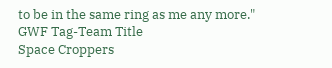to be in the same ring as me any more."
GWF Tag-Team Title
Space Croppers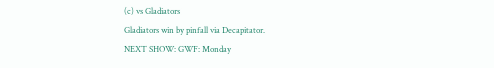(c) vs Gladiators
Gladiators win by pinfall via Decapitator.
NEXT SHOW: GWF: Monday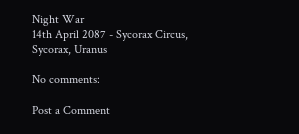Night War
14th April 2087 - Sycorax Circus, Sycorax, Uranus

No comments:

Post a Comment